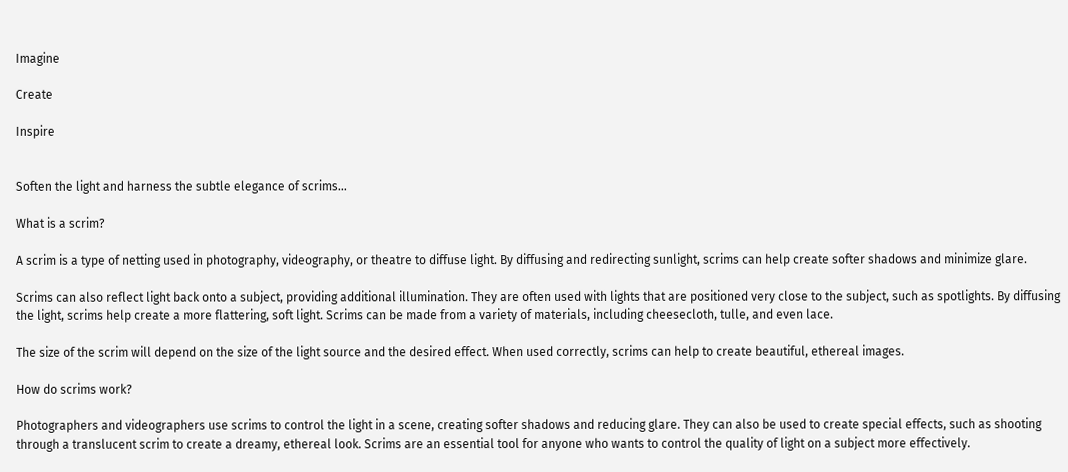Imagine

Create

Inspire


Soften the light and harness the subtle elegance of scrims...

What is a scrim?

A scrim is a type of netting used in photography, videography, or theatre to diffuse light. By diffusing and redirecting sunlight, scrims can help create softer shadows and minimize glare.

Scrims can also reflect light back onto a subject, providing additional illumination. They are often used with lights that are positioned very close to the subject, such as spotlights. By diffusing the light, scrims help create a more flattering, soft light. Scrims can be made from a variety of materials, including cheesecloth, tulle, and even lace.

The size of the scrim will depend on the size of the light source and the desired effect. When used correctly, scrims can help to create beautiful, ethereal images.

How do scrims work?

Photographers and videographers use scrims to control the light in a scene, creating softer shadows and reducing glare. They can also be used to create special effects, such as shooting through a translucent scrim to create a dreamy, ethereal look. Scrims are an essential tool for anyone who wants to control the quality of light on a subject more effectively.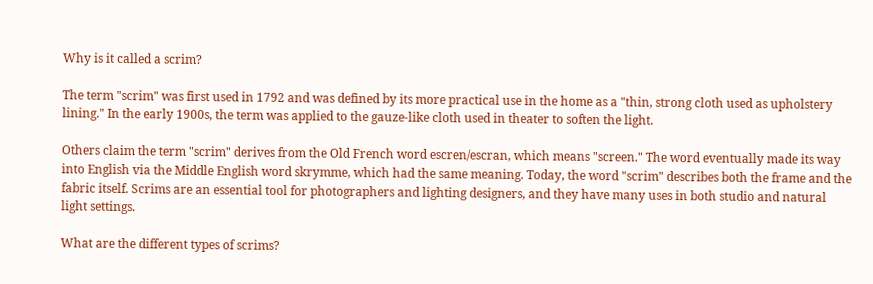Why is it called a scrim?

The term "scrim" was first used in 1792 and was defined by its more practical use in the home as a "thin, strong cloth used as upholstery lining." In the early 1900s, the term was applied to the gauze-like cloth used in theater to soften the light.

Others claim the term "scrim" derives from the Old French word escren/escran, which means "screen." The word eventually made its way into English via the Middle English word skrymme, which had the same meaning. Today, the word "scrim" describes both the frame and the fabric itself. Scrims are an essential tool for photographers and lighting designers, and they have many uses in both studio and natural light settings.

What are the different types of scrims?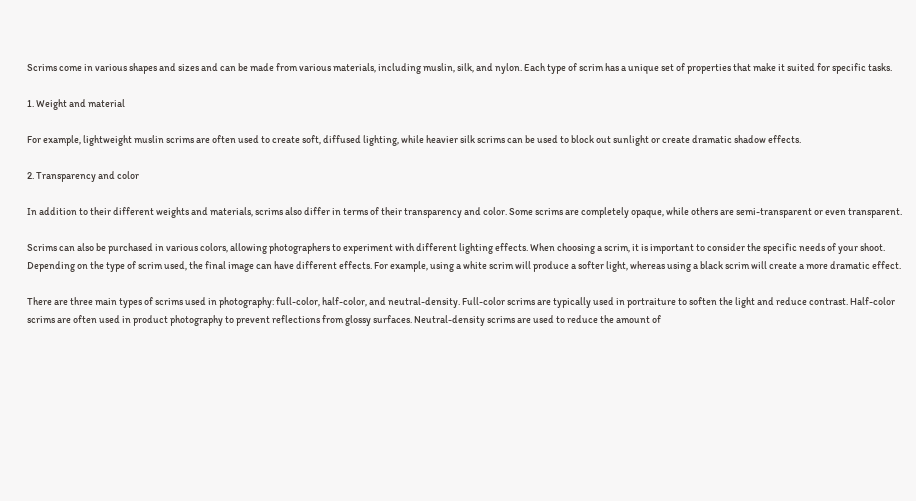Scrims come in various shapes and sizes and can be made from various materials, including muslin, silk, and nylon. Each type of scrim has a unique set of properties that make it suited for specific tasks.

1. Weight and material

For example, lightweight muslin scrims are often used to create soft, diffused lighting, while heavier silk scrims can be used to block out sunlight or create dramatic shadow effects.

2. Transparency and color

In addition to their different weights and materials, scrims also differ in terms of their transparency and color. Some scrims are completely opaque, while others are semi-transparent or even transparent.

Scrims can also be purchased in various colors, allowing photographers to experiment with different lighting effects. When choosing a scrim, it is important to consider the specific needs of your shoot. Depending on the type of scrim used, the final image can have different effects. For example, using a white scrim will produce a softer light, whereas using a black scrim will create a more dramatic effect.

There are three main types of scrims used in photography: full-color, half-color, and neutral-density. Full-color scrims are typically used in portraiture to soften the light and reduce contrast. Half-color scrims are often used in product photography to prevent reflections from glossy surfaces. Neutral-density scrims are used to reduce the amount of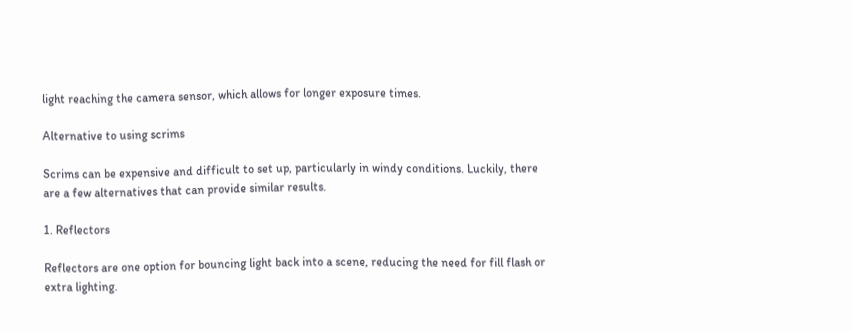light reaching the camera sensor, which allows for longer exposure times.

Alternative to using scrims

Scrims can be expensive and difficult to set up, particularly in windy conditions. Luckily, there are a few alternatives that can provide similar results.

1. Reflectors

Reflectors are one option for bouncing light back into a scene, reducing the need for fill flash or extra lighting.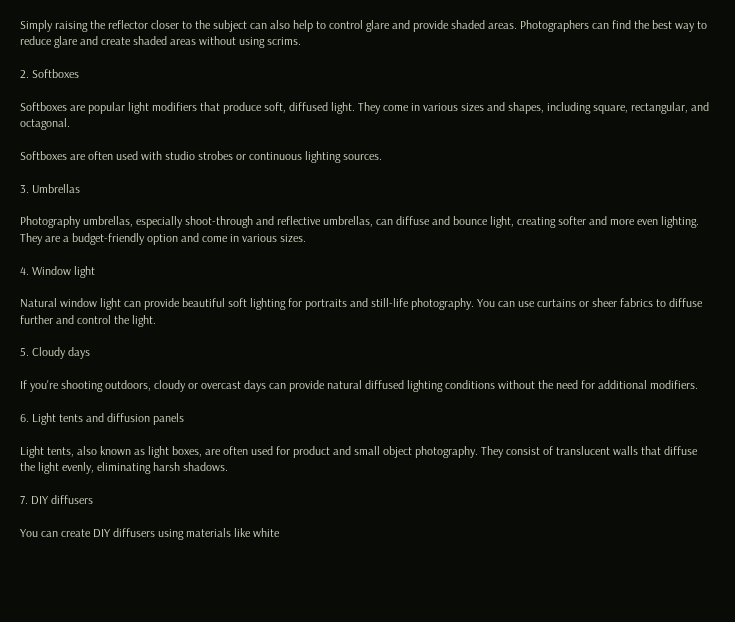Simply raising the reflector closer to the subject can also help to control glare and provide shaded areas. Photographers can find the best way to reduce glare and create shaded areas without using scrims.

2. Softboxes

Softboxes are popular light modifiers that produce soft, diffused light. They come in various sizes and shapes, including square, rectangular, and octagonal.

Softboxes are often used with studio strobes or continuous lighting sources.

3. Umbrellas

Photography umbrellas, especially shoot-through and reflective umbrellas, can diffuse and bounce light, creating softer and more even lighting. They are a budget-friendly option and come in various sizes.

4. Window light

Natural window light can provide beautiful soft lighting for portraits and still-life photography. You can use curtains or sheer fabrics to diffuse further and control the light.

5. Cloudy days

If you're shooting outdoors, cloudy or overcast days can provide natural diffused lighting conditions without the need for additional modifiers.

6. Light tents and diffusion panels

Light tents, also known as light boxes, are often used for product and small object photography. They consist of translucent walls that diffuse the light evenly, eliminating harsh shadows.

7. DIY diffusers

You can create DIY diffusers using materials like white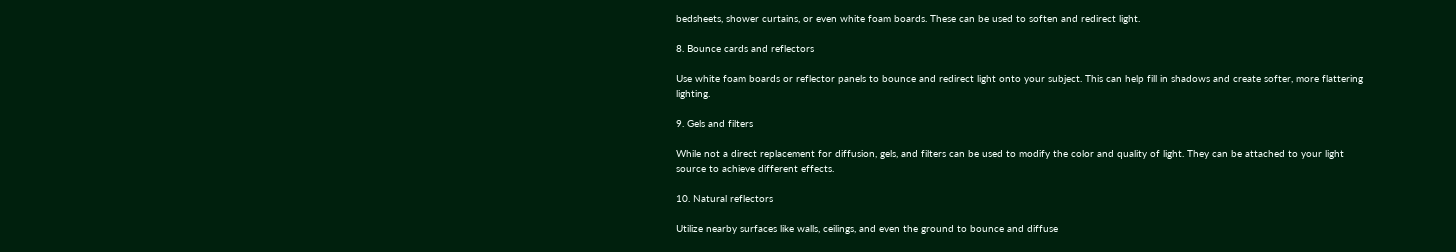bedsheets, shower curtains, or even white foam boards. These can be used to soften and redirect light.

8. Bounce cards and reflectors

Use white foam boards or reflector panels to bounce and redirect light onto your subject. This can help fill in shadows and create softer, more flattering lighting.

9. Gels and filters

While not a direct replacement for diffusion, gels, and filters can be used to modify the color and quality of light. They can be attached to your light source to achieve different effects.

10. Natural reflectors

Utilize nearby surfaces like walls, ceilings, and even the ground to bounce and diffuse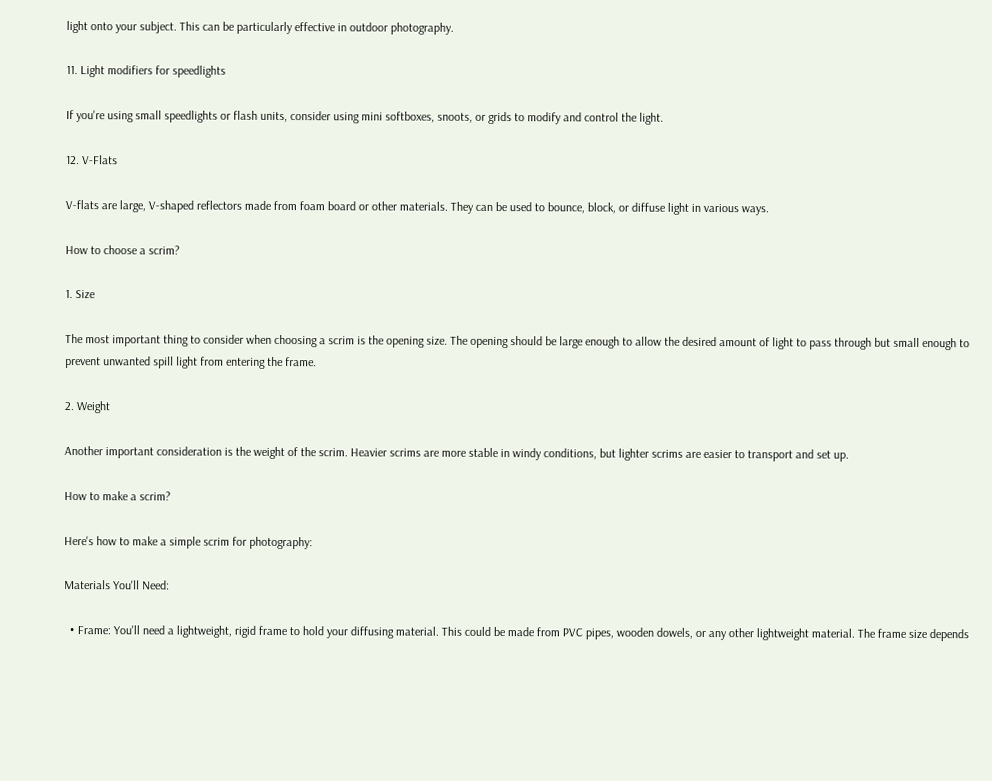light onto your subject. This can be particularly effective in outdoor photography.

11. Light modifiers for speedlights

If you're using small speedlights or flash units, consider using mini softboxes, snoots, or grids to modify and control the light.

12. V-Flats

V-flats are large, V-shaped reflectors made from foam board or other materials. They can be used to bounce, block, or diffuse light in various ways.

How to choose a scrim?

1. Size

The most important thing to consider when choosing a scrim is the opening size. The opening should be large enough to allow the desired amount of light to pass through but small enough to prevent unwanted spill light from entering the frame.

2. Weight

Another important consideration is the weight of the scrim. Heavier scrims are more stable in windy conditions, but lighter scrims are easier to transport and set up.

How to make a scrim?

Here's how to make a simple scrim for photography:

Materials You'll Need:

  • Frame: You'll need a lightweight, rigid frame to hold your diffusing material. This could be made from PVC pipes, wooden dowels, or any other lightweight material. The frame size depends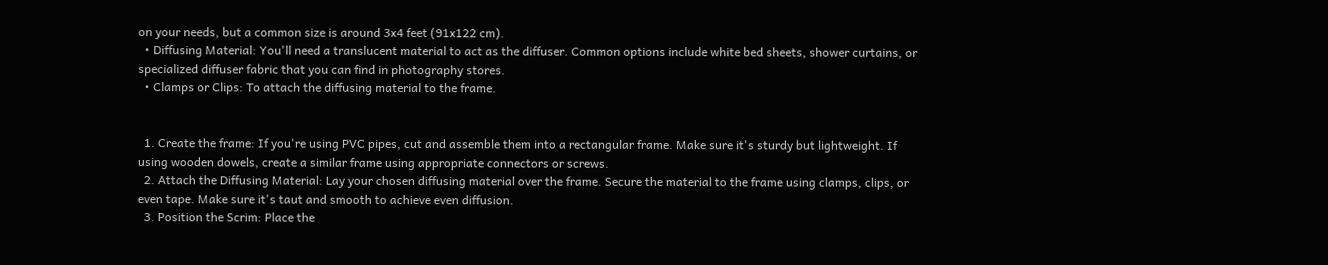on your needs, but a common size is around 3x4 feet (91x122 cm).
  • Diffusing Material: You'll need a translucent material to act as the diffuser. Common options include white bed sheets, shower curtains, or specialized diffuser fabric that you can find in photography stores.
  • Clamps or Clips: To attach the diffusing material to the frame.


  1. Create the frame: If you're using PVC pipes, cut and assemble them into a rectangular frame. Make sure it's sturdy but lightweight. If using wooden dowels, create a similar frame using appropriate connectors or screws.
  2. Attach the Diffusing Material: Lay your chosen diffusing material over the frame. Secure the material to the frame using clamps, clips, or even tape. Make sure it's taut and smooth to achieve even diffusion.
  3. Position the Scrim: Place the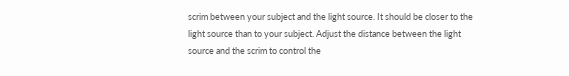scrim between your subject and the light source. It should be closer to the light source than to your subject. Adjust the distance between the light source and the scrim to control the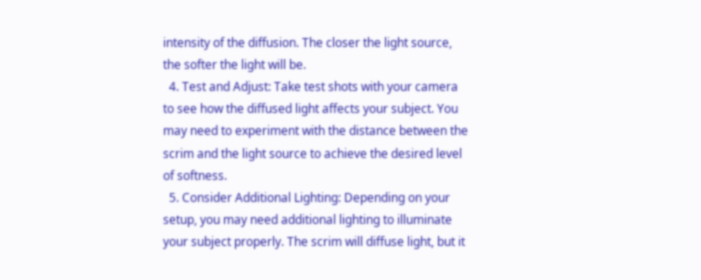intensity of the diffusion. The closer the light source, the softer the light will be.
  4. Test and Adjust: Take test shots with your camera to see how the diffused light affects your subject. You may need to experiment with the distance between the scrim and the light source to achieve the desired level of softness.
  5. Consider Additional Lighting: Depending on your setup, you may need additional lighting to illuminate your subject properly. The scrim will diffuse light, but it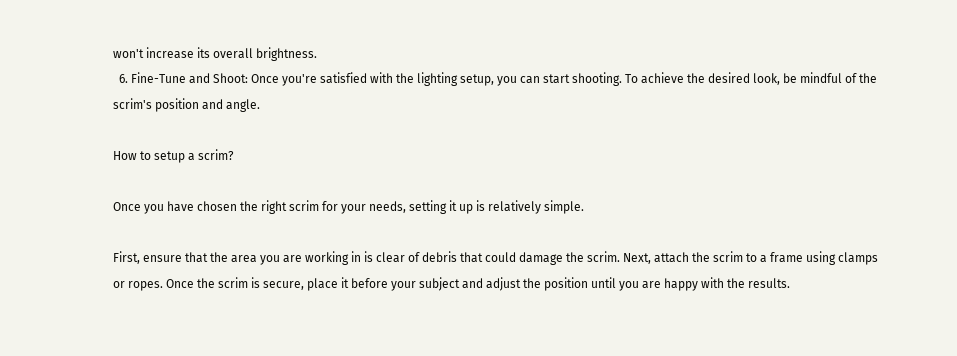won't increase its overall brightness.
  6. Fine-Tune and Shoot: Once you're satisfied with the lighting setup, you can start shooting. To achieve the desired look, be mindful of the scrim's position and angle.

How to setup a scrim?

Once you have chosen the right scrim for your needs, setting it up is relatively simple.

First, ensure that the area you are working in is clear of debris that could damage the scrim. Next, attach the scrim to a frame using clamps or ropes. Once the scrim is secure, place it before your subject and adjust the position until you are happy with the results.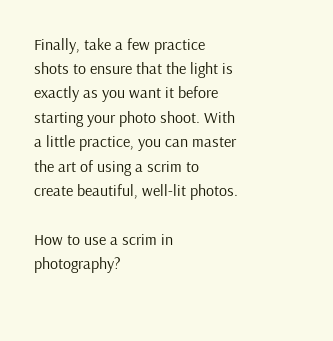Finally, take a few practice shots to ensure that the light is exactly as you want it before starting your photo shoot. With a little practice, you can master the art of using a scrim to create beautiful, well-lit photos.

How to use a scrim in photography?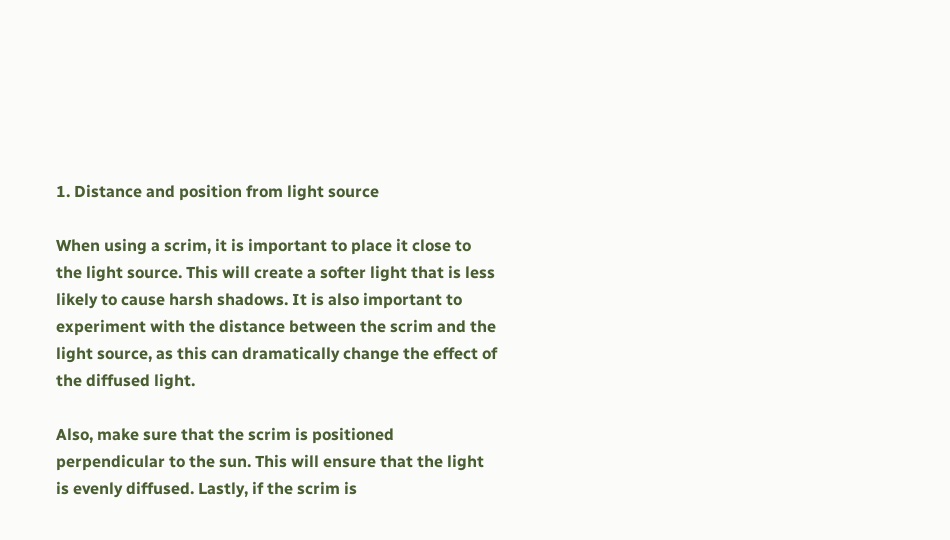1. Distance and position from light source

When using a scrim, it is important to place it close to the light source. This will create a softer light that is less likely to cause harsh shadows. It is also important to experiment with the distance between the scrim and the light source, as this can dramatically change the effect of the diffused light.

Also, make sure that the scrim is positioned perpendicular to the sun. This will ensure that the light is evenly diffused. Lastly, if the scrim is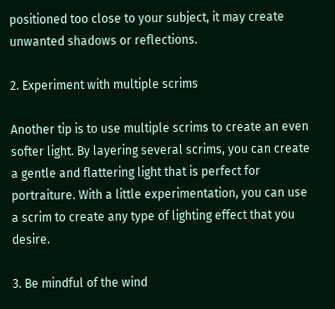positioned too close to your subject, it may create unwanted shadows or reflections.

2. Experiment with multiple scrims

Another tip is to use multiple scrims to create an even softer light. By layering several scrims, you can create a gentle and flattering light that is perfect for portraiture. With a little experimentation, you can use a scrim to create any type of lighting effect that you desire.

3. Be mindful of the wind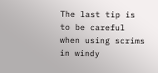The last tip is to be careful when using scrims in windy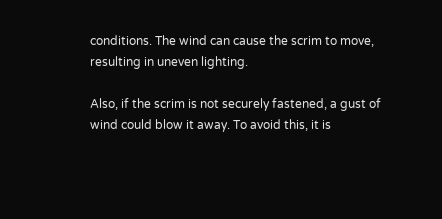conditions. The wind can cause the scrim to move, resulting in uneven lighting.

Also, if the scrim is not securely fastened, a gust of wind could blow it away. To avoid this, it is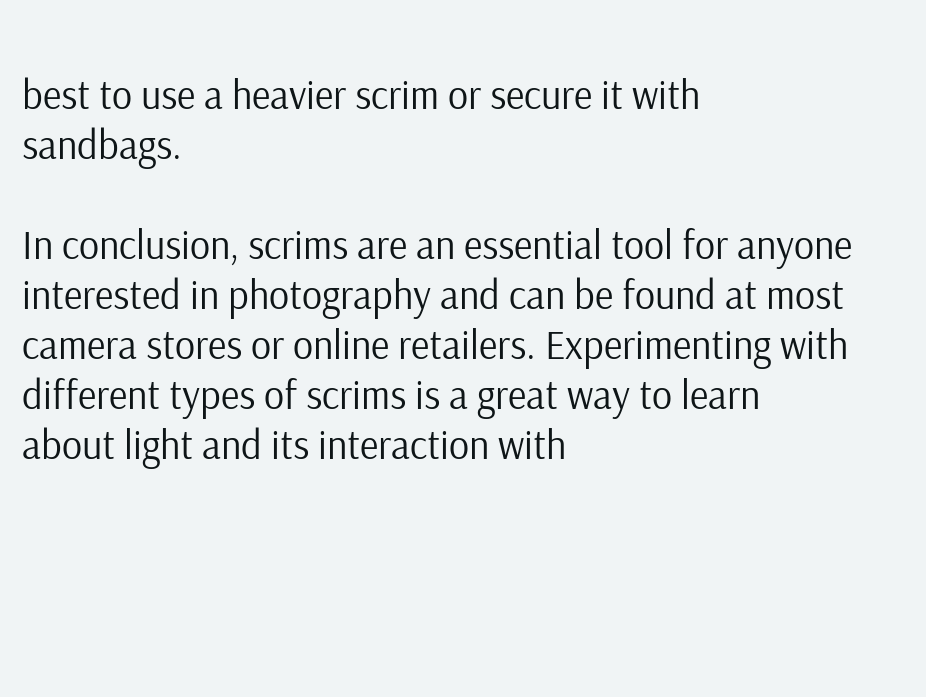best to use a heavier scrim or secure it with sandbags.

In conclusion, scrims are an essential tool for anyone interested in photography and can be found at most camera stores or online retailers. Experimenting with different types of scrims is a great way to learn about light and its interaction with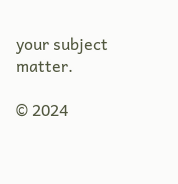your subject matter.

© 2024